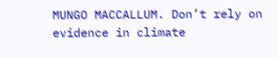MUNGO MACCALLUM. Don’t rely on evidence in climate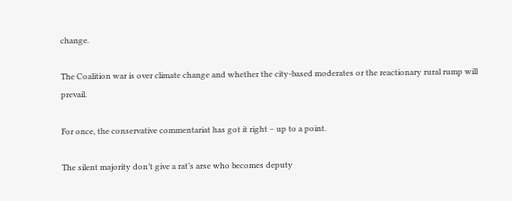change.

The Coalition war is over climate change and whether the city-based moderates or the reactionary rural rump will prevail.

For once, the conservative commentariat has got it right – up to a point.

The silent majority don’t give a rat’s arse who becomes deputy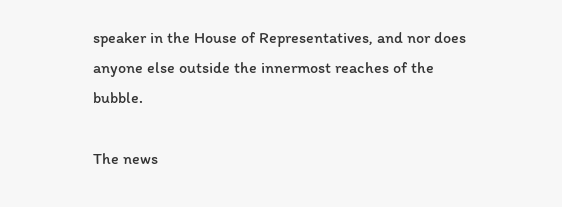speaker in the House of Representatives, and nor does anyone else outside the innermost reaches of the bubble.

The news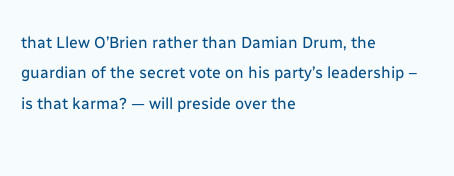that Llew O’Brien rather than Damian Drum, the guardian of the secret vote on his party’s leadership – is that karma? — will preside over the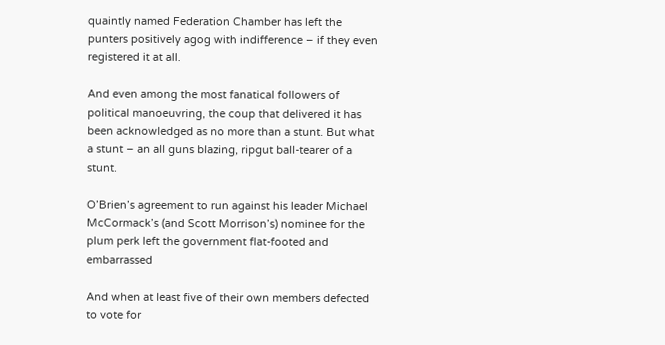quaintly named Federation Chamber has left the punters positively agog with indifference – if they even registered it at all.

And even among the most fanatical followers of political manoeuvring, the coup that delivered it has been acknowledged as no more than a stunt. But what a stunt – an all guns blazing, ripgut ball-tearer of a stunt.

O’Brien’s agreement to run against his leader Michael McCormack’s (and Scott Morrison’s) nominee for the plum perk left the government flat-footed and embarrassed

And when at least five of their own members defected to vote for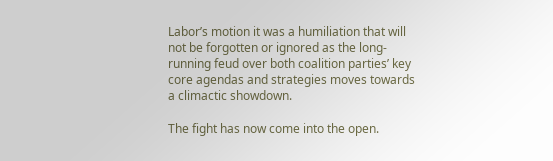Labor’s motion it was a humiliation that will not be forgotten or ignored as the long-running feud over both coalition parties’ key core agendas and strategies moves towards a climactic showdown.

The fight has now come into the open.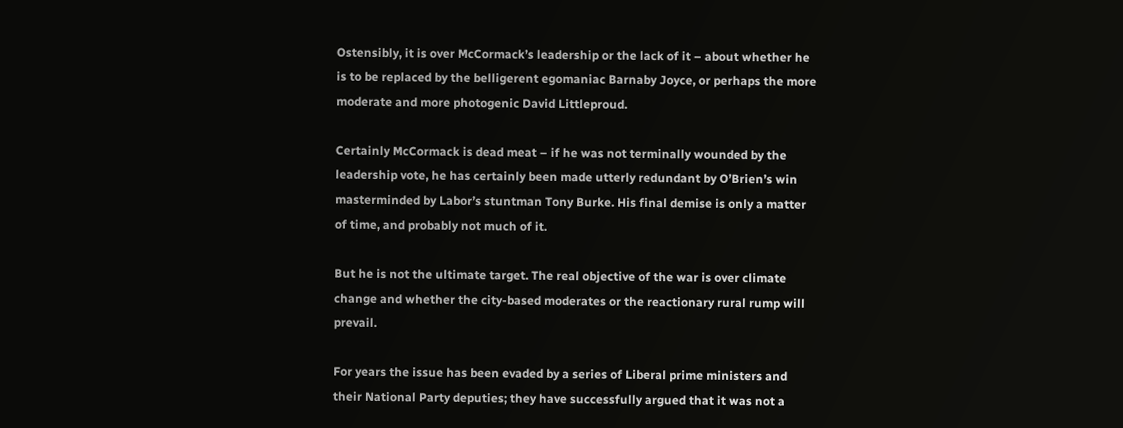Ostensibly, it is over McCormack’s leadership or the lack of it – about whether he is to be replaced by the belligerent egomaniac Barnaby Joyce, or perhaps the more moderate and more photogenic David Littleproud.

Certainly McCormack is dead meat – if he was not terminally wounded by the leadership vote, he has certainly been made utterly redundant by O’Brien’s win masterminded by Labor’s stuntman Tony Burke. His final demise is only a matter of time, and probably not much of it.

But he is not the ultimate target. The real objective of the war is over climate change and whether the city-based moderates or the reactionary rural rump will prevail.

For years the issue has been evaded by a series of Liberal prime ministers and their National Party deputies; they have successfully argued that it was not a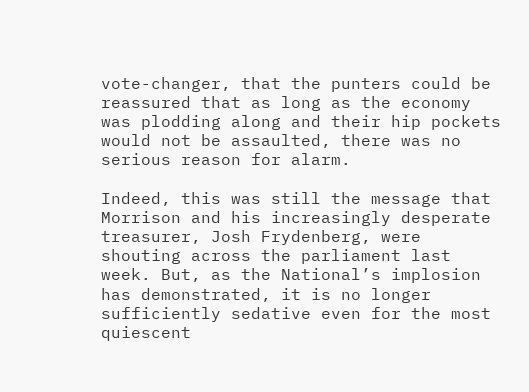vote-changer, that the punters could be reassured that as long as the economy was plodding along and their hip pockets would not be assaulted, there was no serious reason for alarm.

Indeed, this was still the message that Morrison and his increasingly desperate treasurer, Josh Frydenberg, were shouting across the parliament last week. But, as the National’s implosion has demonstrated, it is no longer sufficiently sedative even for the most quiescent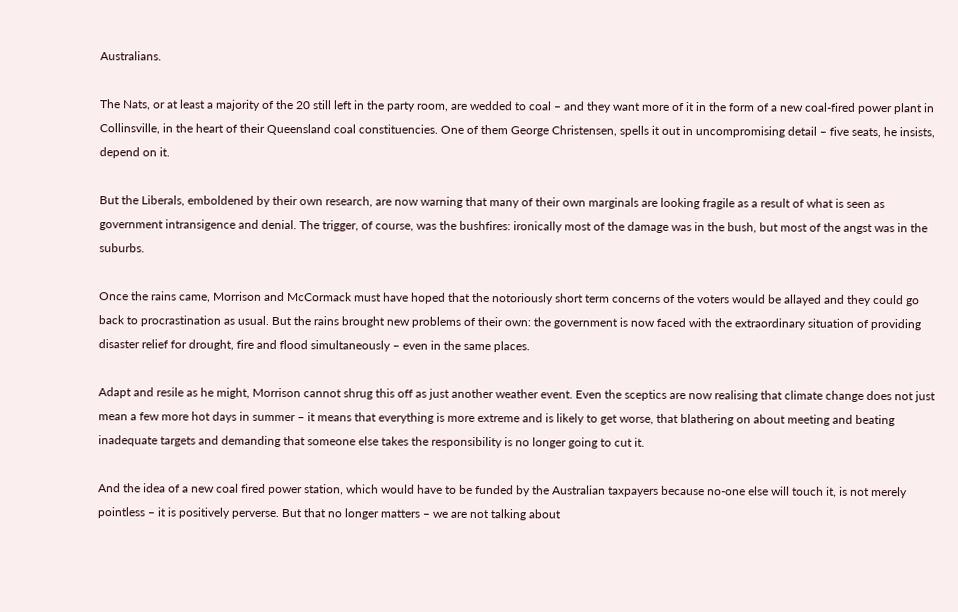Australians.

The Nats, or at least a majority of the 20 still left in the party room, are wedded to coal – and they want more of it in the form of a new coal-fired power plant in Collinsville, in the heart of their Queensland coal constituencies. One of them George Christensen, spells it out in uncompromising detail – five seats, he insists, depend on it.

But the Liberals, emboldened by their own research, are now warning that many of their own marginals are looking fragile as a result of what is seen as government intransigence and denial. The trigger, of course, was the bushfires: ironically most of the damage was in the bush, but most of the angst was in the suburbs.

Once the rains came, Morrison and McCormack must have hoped that the notoriously short term concerns of the voters would be allayed and they could go back to procrastination as usual. But the rains brought new problems of their own: the government is now faced with the extraordinary situation of providing disaster relief for drought, fire and flood simultaneously – even in the same places.

Adapt and resile as he might, Morrison cannot shrug this off as just another weather event. Even the sceptics are now realising that climate change does not just mean a few more hot days in summer – it means that everything is more extreme and is likely to get worse, that blathering on about meeting and beating inadequate targets and demanding that someone else takes the responsibility is no longer going to cut it.

And the idea of a new coal fired power station, which would have to be funded by the Australian taxpayers because no-one else will touch it, is not merely pointless – it is positively perverse. But that no longer matters – we are not talking about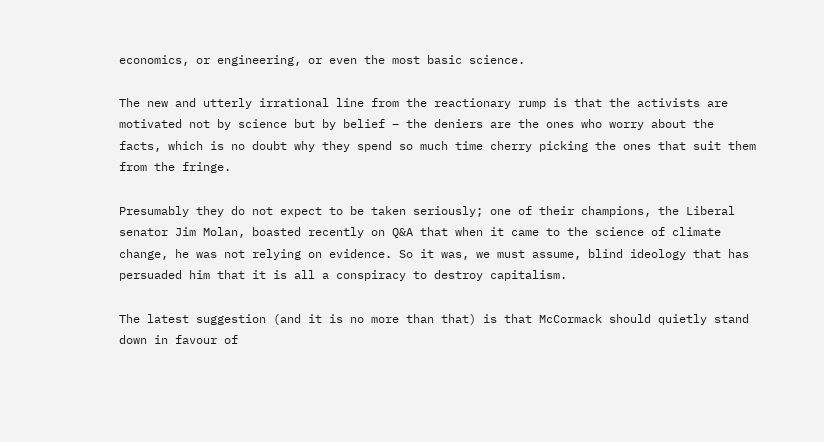economics, or engineering, or even the most basic science.

The new and utterly irrational line from the reactionary rump is that the activists are motivated not by science but by belief – the deniers are the ones who worry about the facts, which is no doubt why they spend so much time cherry picking the ones that suit them from the fringe.

Presumably they do not expect to be taken seriously; one of their champions, the Liberal senator Jim Molan, boasted recently on Q&A that when it came to the science of climate change, he was not relying on evidence. So it was, we must assume, blind ideology that has persuaded him that it is all a conspiracy to destroy capitalism.

The latest suggestion (and it is no more than that) is that McCormack should quietly stand down in favour of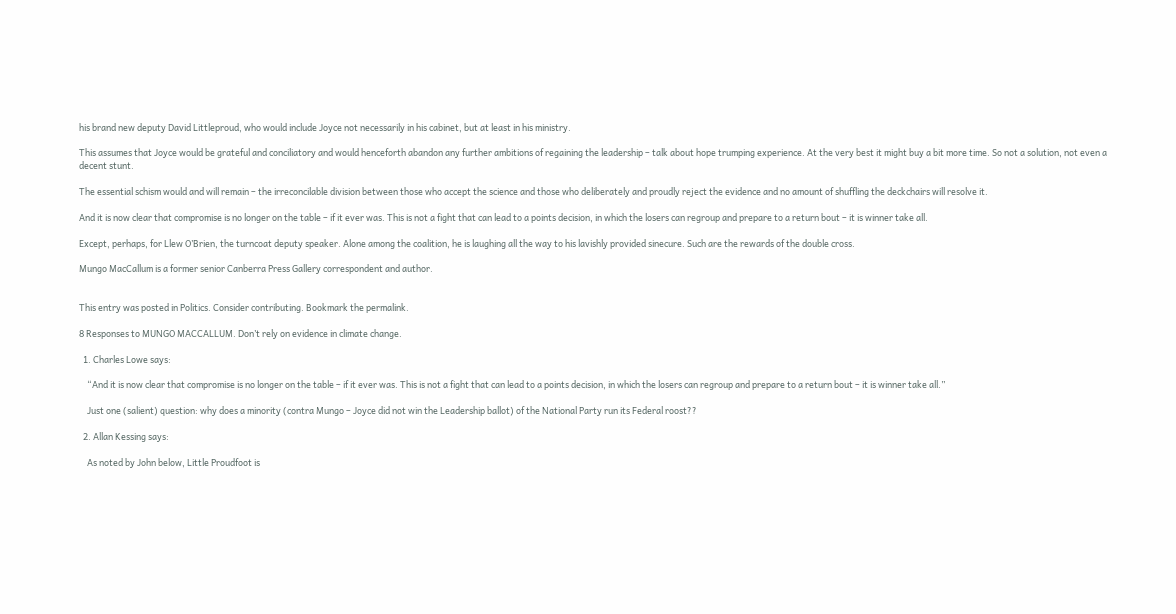his brand new deputy David Littleproud, who would include Joyce not necessarily in his cabinet, but at least in his ministry.

This assumes that Joyce would be grateful and conciliatory and would henceforth abandon any further ambitions of regaining the leadership – talk about hope trumping experience. At the very best it might buy a bit more time. So not a solution, not even a decent stunt.

The essential schism would and will remain – the irreconcilable division between those who accept the science and those who deliberately and proudly reject the evidence and no amount of shuffling the deckchairs will resolve it.

And it is now clear that compromise is no longer on the table – if it ever was. This is not a fight that can lead to a points decision, in which the losers can regroup and prepare to a return bout – it is winner take all.

Except, perhaps, for Llew O’Brien, the turncoat deputy speaker. Alone among the coalition, he is laughing all the way to his lavishly provided sinecure. Such are the rewards of the double cross.

Mungo MacCallum is a former senior Canberra Press Gallery correspondent and author.


This entry was posted in Politics. Consider contributing. Bookmark the permalink.

8 Responses to MUNGO MACCALLUM. Don’t rely on evidence in climate change.

  1. Charles Lowe says:

    “And it is now clear that compromise is no longer on the table – if it ever was. This is not a fight that can lead to a points decision, in which the losers can regroup and prepare to a return bout – it is winner take all.”

    Just one (salient) question: why does a minority (contra Mungo – Joyce did not win the Leadership ballot) of the National Party run its Federal roost??

  2. Allan Kessing says:

    As noted by John below, Little Proudfoot is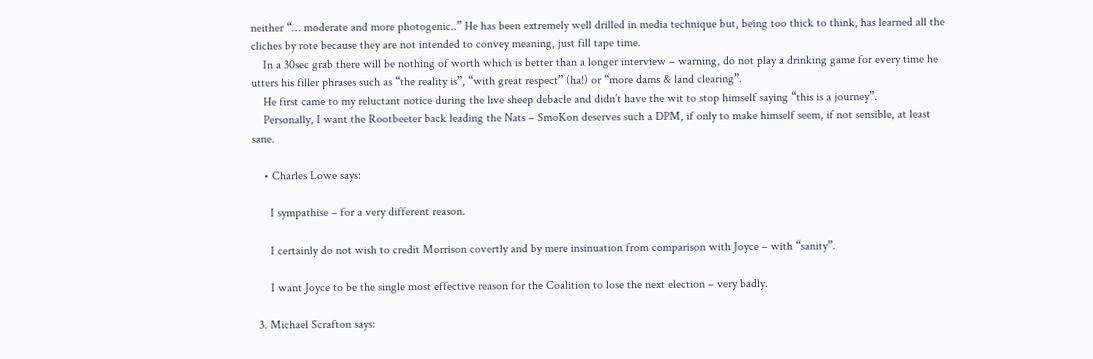neither “… moderate and more photogenic..” He has been extremely well drilled in media technique but, being too thick to think, has learned all the cliches by rote because they are not intended to convey meaning, just fill tape time.
    In a 30sec grab there will be nothing of worth which is better than a longer interview – warning, do not play a drinking game for every time he utters his filler phrases such as “the reality is”, “with great respect” (ha!) or “more dams & land clearing”.
    He first came to my reluctant notice during the live sheep debacle and didn’t have the wit to stop himself saying “this is a journey”.
    Personally, I want the Rootbeeter back leading the Nats – SmoKon deserves such a DPM, if only to make himself seem, if not sensible, at least sane.

    • Charles Lowe says:

      I sympathise – for a very different reason.

      I certainly do not wish to credit Morrison covertly and by mere insinuation from comparison with Joyce – with “sanity”.

      I want Joyce to be the single most effective reason for the Coalition to lose the next election – very badly.

  3. Michael Scrafton says: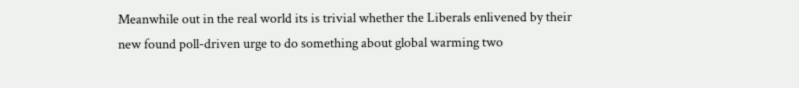Meanwhile out in the real world its is trivial whether the Liberals enlivened by their new found poll-driven urge to do something about global warming two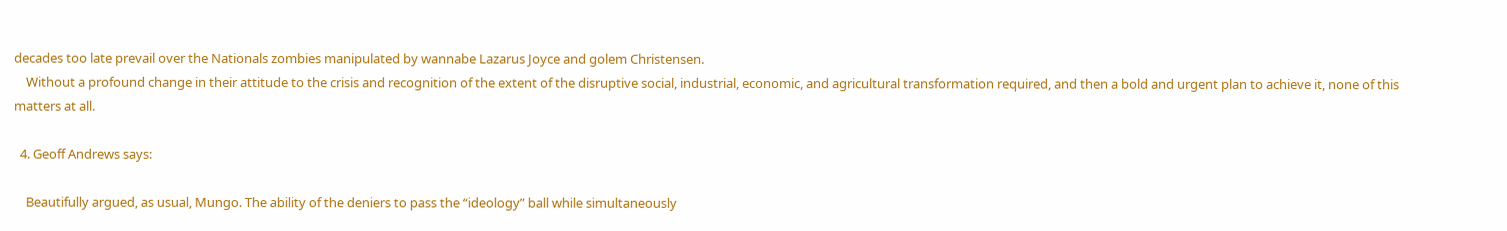decades too late prevail over the Nationals zombies manipulated by wannabe Lazarus Joyce and golem Christensen.
    Without a profound change in their attitude to the crisis and recognition of the extent of the disruptive social, industrial, economic, and agricultural transformation required, and then a bold and urgent plan to achieve it, none of this matters at all.

  4. Geoff Andrews says:

    Beautifully argued, as usual, Mungo. The ability of the deniers to pass the “ideology” ball while simultaneously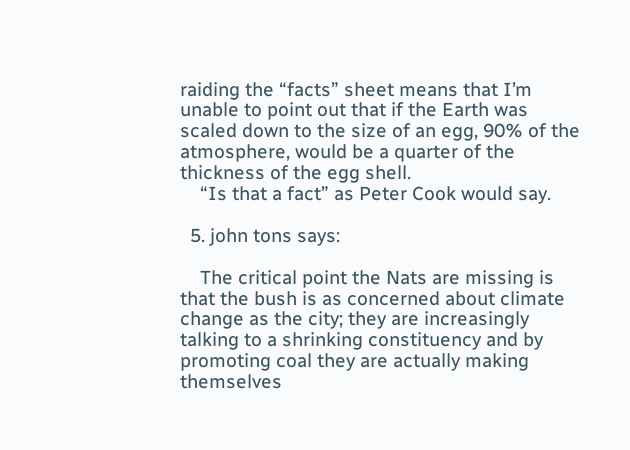raiding the “facts” sheet means that I’m unable to point out that if the Earth was scaled down to the size of an egg, 90% of the atmosphere, would be a quarter of the thickness of the egg shell.
    “Is that a fact” as Peter Cook would say.

  5. john tons says:

    The critical point the Nats are missing is that the bush is as concerned about climate change as the city; they are increasingly talking to a shrinking constituency and by promoting coal they are actually making themselves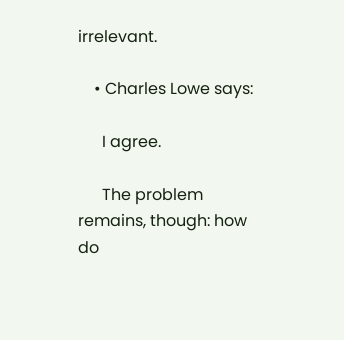irrelevant.

    • Charles Lowe says:

      I agree.

      The problem remains, though: how do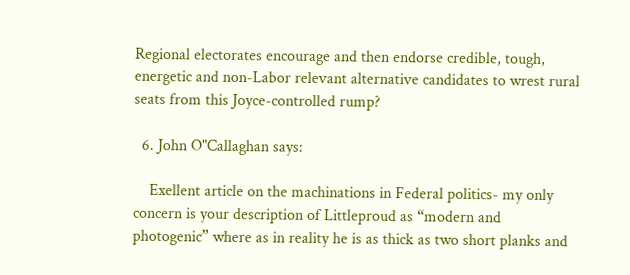Regional electorates encourage and then endorse credible, tough, energetic and non-Labor relevant alternative candidates to wrest rural seats from this Joyce-controlled rump?

  6. John O"Callaghan says:

    Exellent article on the machinations in Federal politics- my only concern is your description of Littleproud as “modern and photogenic” where as in reality he is as thick as two short planks and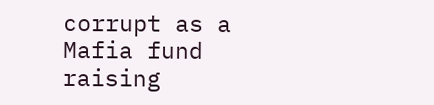corrupt as a Mafia fund raising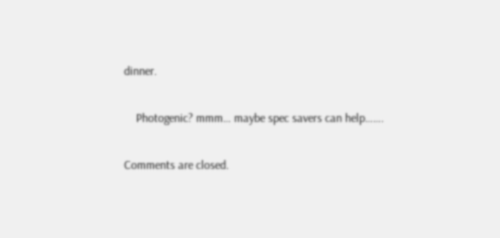dinner.

    Photogenic? mmm… maybe spec savers can help…….

Comments are closed.